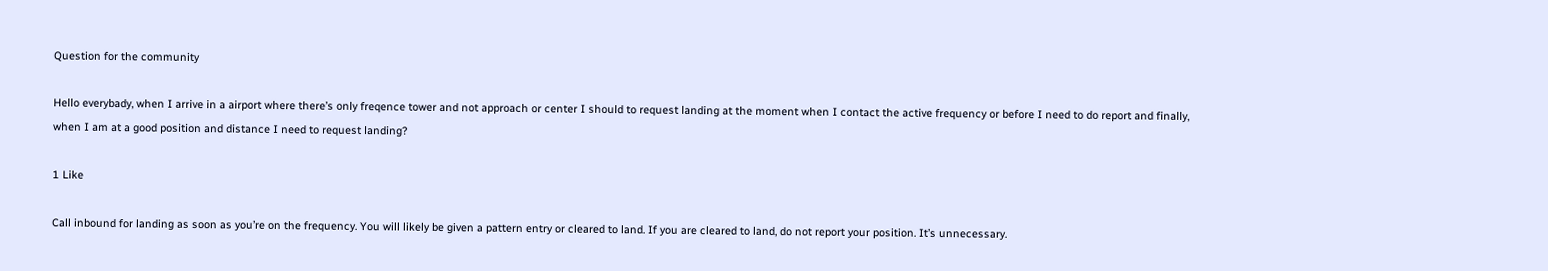Question for the community

Hello everybady, when I arrive in a airport where there’s only freqence tower and not approach or center I should to request landing at the moment when I contact the active frequency or before I need to do report and finally, when I am at a good position and distance I need to request landing?

1 Like

Call inbound for landing as soon as you’re on the frequency. You will likely be given a pattern entry or cleared to land. If you are cleared to land, do not report your position. It’s unnecessary.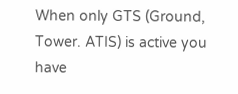When only GTS (Ground, Tower. ATIS) is active you have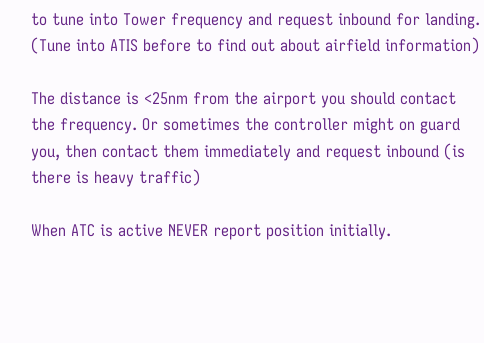to tune into Tower frequency and request inbound for landing. (Tune into ATIS before to find out about airfield information)

The distance is <25nm from the airport you should contact the frequency. Or sometimes the controller might on guard you, then contact them immediately and request inbound (is there is heavy traffic)

When ATC is active NEVER report position initially.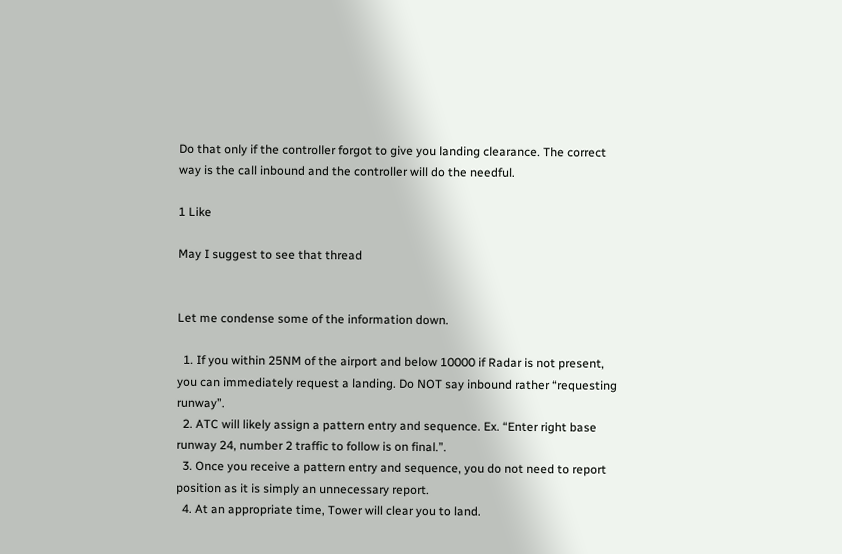Do that only if the controller forgot to give you landing clearance. The correct way is the call inbound and the controller will do the needful.

1 Like

May I suggest to see that thread


Let me condense some of the information down.

  1. If you within 25NM of the airport and below 10000 if Radar is not present, you can immediately request a landing. Do NOT say inbound rather “requesting runway”.
  2. ATC will likely assign a pattern entry and sequence. Ex. “Enter right base runway 24, number 2 traffic to follow is on final.”.
  3. Once you receive a pattern entry and sequence, you do not need to report position as it is simply an unnecessary report.
  4. At an appropriate time, Tower will clear you to land.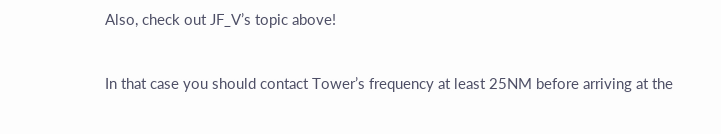Also, check out JF_V’s topic above!


In that case you should contact Tower’s frequency at least 25NM before arriving at the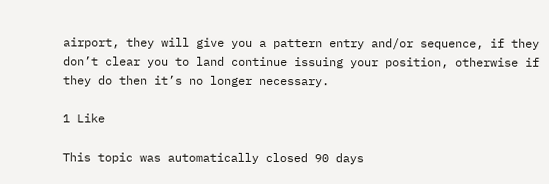airport, they will give you a pattern entry and/or sequence, if they don’t clear you to land continue issuing your position, otherwise if they do then it’s no longer necessary.

1 Like

This topic was automatically closed 90 days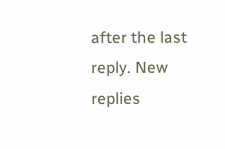after the last reply. New replies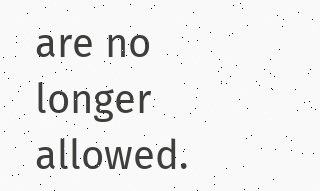are no longer allowed.